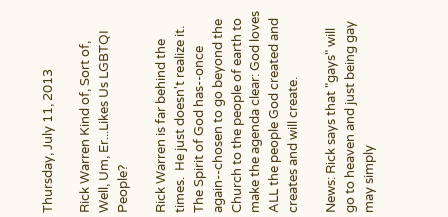Thursday, July 11, 2013

Rick Warren Kind of, Sort of, Well, Um, Er...Likes Us LGBTQI People?

Rick Warren is far behind the times.  He just doesn't realize it.  The Spirit of God has--once again--chosen to go beyond the Church to the people of earth to make the agenda clear: God loves ALL the people God created and creates and will create.

News: Rick says that "gays" will go to heaven and just being gay may simply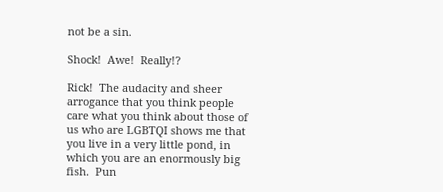not be a sin.

Shock!  Awe!  Really!?

Rick!  The audacity and sheer arrogance that you think people care what you think about those of us who are LGBTQI shows me that you live in a very little pond, in which you are an enormously big fish.  Pun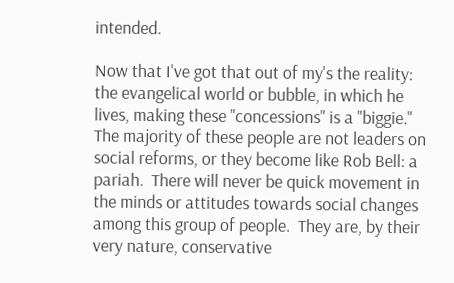intended.

Now that I've got that out of my's the reality: the evangelical world or bubble, in which he lives, making these "concessions" is a "biggie." The majority of these people are not leaders on social reforms, or they become like Rob Bell: a pariah.  There will never be quick movement in the minds or attitudes towards social changes among this group of people.  They are, by their very nature, conservative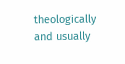theologically and usually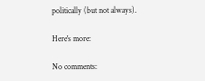politically (but not always).

Here's more:

No comments: